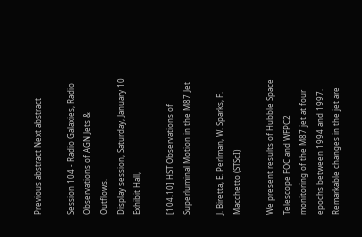Previous abstract Next abstract

Session 104 - Radio Galaxies, Radio Observations of AGN Jets & Outflows.
Display session, Saturday, January 10
Exhibit Hall,

[104.10] HST Observations of Superluminal Motion in the M87 Jet

J. Biretta, E. Perlman, W. Sparks, F. Macchetto (STScI)

We present results of Hubble Space Telescope FOC and WFPC2 monitoring of the M87 jet at four epochs between 1994 and 1997. Remarkable changes in the jet are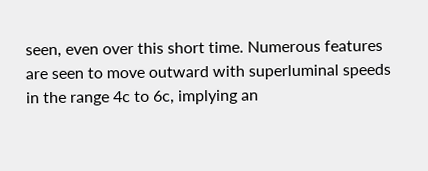seen, even over this short time. Numerous features are seen to move outward with superluminal speeds in the range 4c to 6c, implying an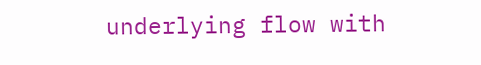underlying flow with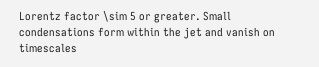Lorentz factor \sim 5 or greater. Small condensations form within the jet and vanish on timescales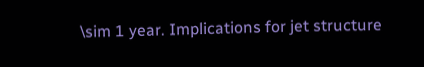\sim 1 year. Implications for jet structure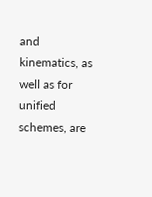and kinematics, as well as for unified schemes, are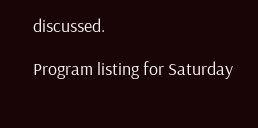discussed.

Program listing for Saturday